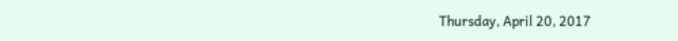Thursday, April 20, 2017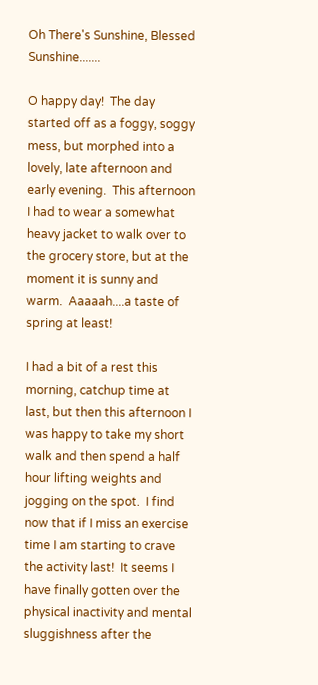Oh There's Sunshine, Blessed Sunshine.......

O happy day!  The day started off as a foggy, soggy mess, but morphed into a lovely, late afternoon and early evening.  This afternoon I had to wear a somewhat heavy jacket to walk over to the grocery store, but at the moment it is sunny and warm.  Aaaaah....a taste of spring at least!

I had a bit of a rest this morning, catchup time at last, but then this afternoon I was happy to take my short walk and then spend a half hour lifting weights and jogging on the spot.  I find now that if I miss an exercise time I am starting to crave the activity last!  It seems I have finally gotten over the physical inactivity and mental sluggishness after the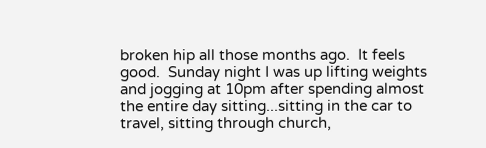broken hip all those months ago.  It feels good.  Sunday night I was up lifting weights and jogging at 10pm after spending almost the entire day sitting...sitting in the car to travel, sitting through church,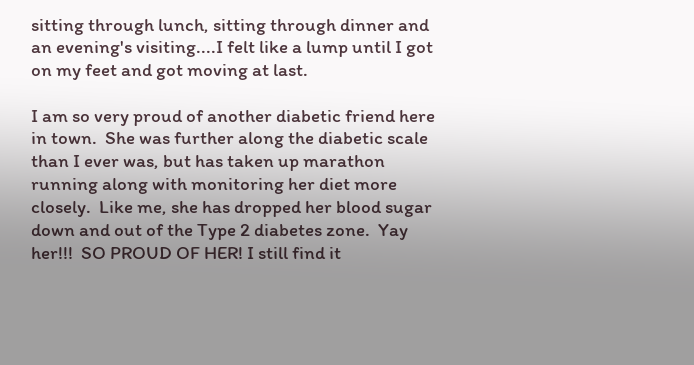sitting through lunch, sitting through dinner and an evening's visiting....I felt like a lump until I got on my feet and got moving at last.

I am so very proud of another diabetic friend here in town.  She was further along the diabetic scale than I ever was, but has taken up marathon running along with monitoring her diet more closely.  Like me, she has dropped her blood sugar down and out of the Type 2 diabetes zone.  Yay her!!!  SO PROUD OF HER! I still find it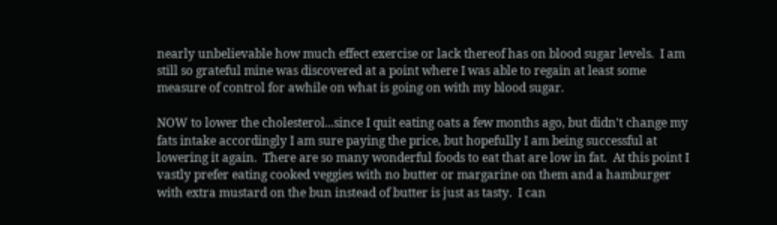nearly unbelievable how much effect exercise or lack thereof has on blood sugar levels.  I am still so grateful mine was discovered at a point where I was able to regain at least some measure of control for awhile on what is going on with my blood sugar.

NOW to lower the cholesterol...since I quit eating oats a few months ago, but didn't change my fats intake accordingly I am sure paying the price, but hopefully I am being successful at lowering it again.  There are so many wonderful foods to eat that are low in fat.  At this point I vastly prefer eating cooked veggies with no butter or margarine on them and a hamburger with extra mustard on the bun instead of butter is just as tasty.  I can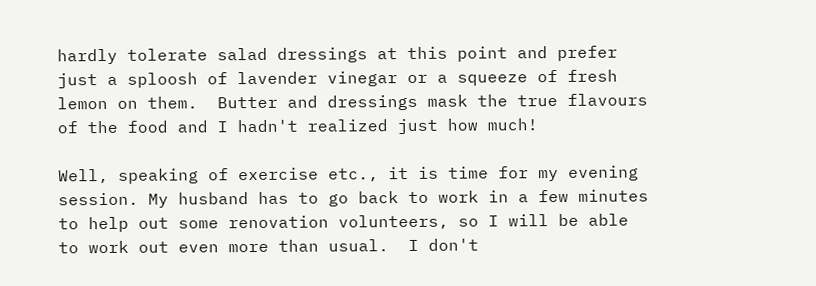hardly tolerate salad dressings at this point and prefer just a sploosh of lavender vinegar or a squeeze of fresh lemon on them.  Butter and dressings mask the true flavours of the food and I hadn't realized just how much!

Well, speaking of exercise etc., it is time for my evening session. My husband has to go back to work in a few minutes to help out some renovation volunteers, so I will be able to work out even more than usual.  I don't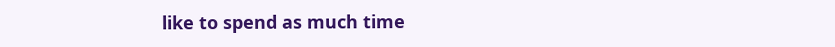like to spend as much time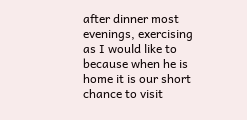after dinner most evenings, exercising as I would like to because when he is home it is our short chance to visit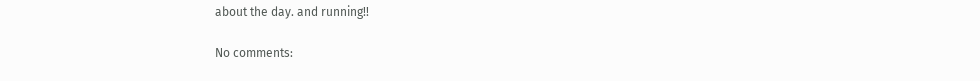about the day. and running!!

No comments: